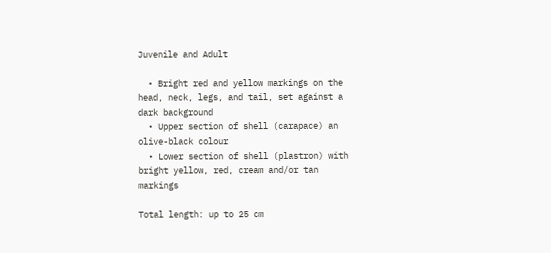Juvenile and Adult

  • Bright red and yellow markings on the head, neck, legs, and tail, set against a dark background
  • Upper section of shell (carapace) an olive-black colour
  • Lower section of shell (plastron) with bright yellow, red, cream and/or tan markings

Total length: up to 25 cm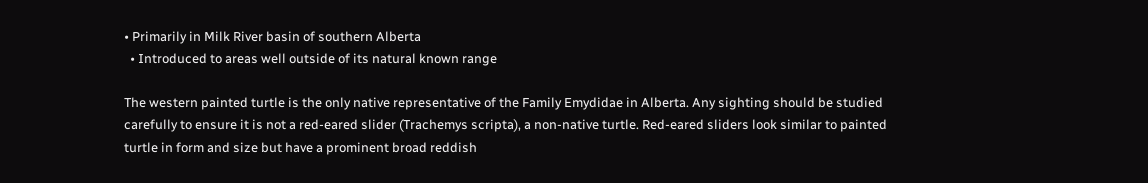• Primarily in Milk River basin of southern Alberta
  • Introduced to areas well outside of its natural known range

The western painted turtle is the only native representative of the Family Emydidae in Alberta. Any sighting should be studied carefully to ensure it is not a red-eared slider (Trachemys scripta), a non-native turtle. Red-eared sliders look similar to painted turtle in form and size but have a prominent broad reddish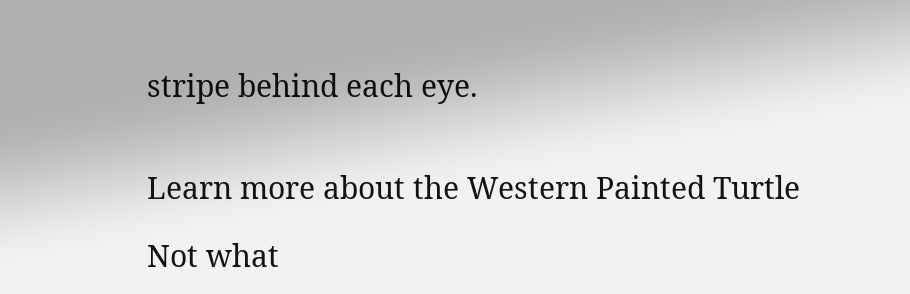stripe behind each eye.


Learn more about the Western Painted Turtle

Not what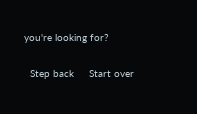you're looking for?

  Step back     Start over